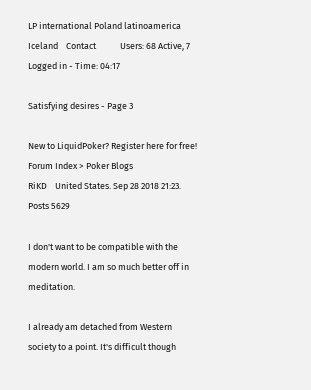LP international Poland latinoamerica Iceland    Contact            Users: 68 Active, 7 Logged in - Time: 04:17

Satisfying desires - Page 3

New to LiquidPoker? Register here for free!
Forum Index > Poker Blogs
RiKD    United States. Sep 28 2018 21:23. Posts 5629

I don't want to be compatible with the modern world. I am so much better off in meditation.

I already am detached from Western society to a point. It's difficult though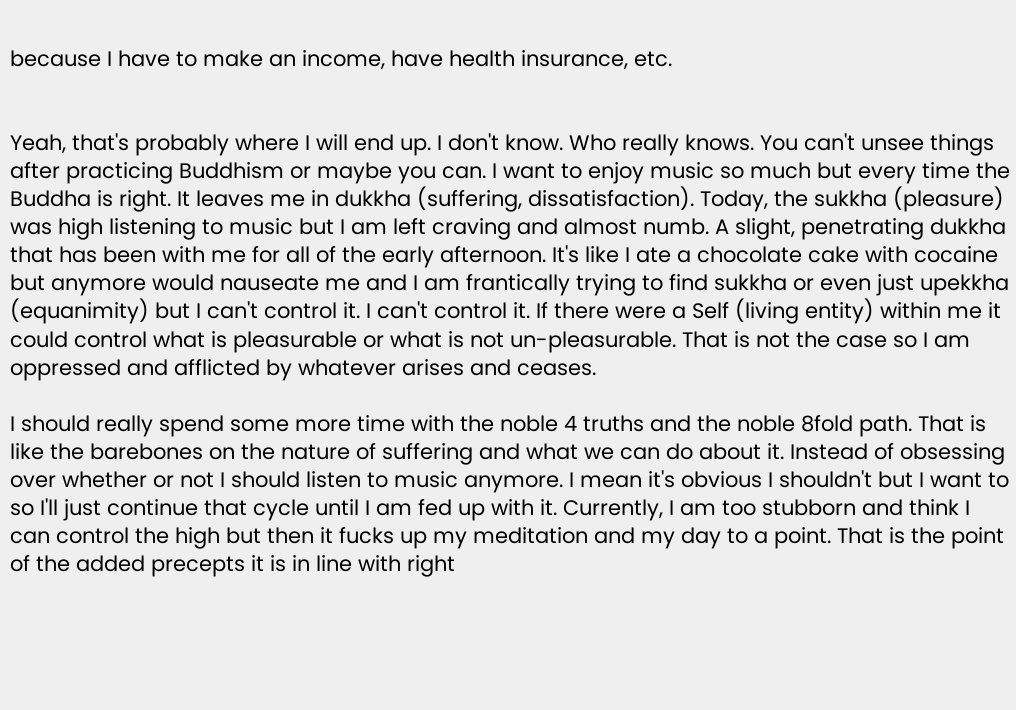because I have to make an income, have health insurance, etc.


Yeah, that's probably where I will end up. I don't know. Who really knows. You can't unsee things after practicing Buddhism or maybe you can. I want to enjoy music so much but every time the Buddha is right. It leaves me in dukkha (suffering, dissatisfaction). Today, the sukkha (pleasure) was high listening to music but I am left craving and almost numb. A slight, penetrating dukkha that has been with me for all of the early afternoon. It's like I ate a chocolate cake with cocaine but anymore would nauseate me and I am frantically trying to find sukkha or even just upekkha (equanimity) but I can't control it. I can't control it. If there were a Self (living entity) within me it could control what is pleasurable or what is not un-pleasurable. That is not the case so I am oppressed and afflicted by whatever arises and ceases.

I should really spend some more time with the noble 4 truths and the noble 8fold path. That is like the barebones on the nature of suffering and what we can do about it. Instead of obsessing over whether or not I should listen to music anymore. I mean it's obvious I shouldn't but I want to so I'll just continue that cycle until I am fed up with it. Currently, I am too stubborn and think I can control the high but then it fucks up my meditation and my day to a point. That is the point of the added precepts it is in line with right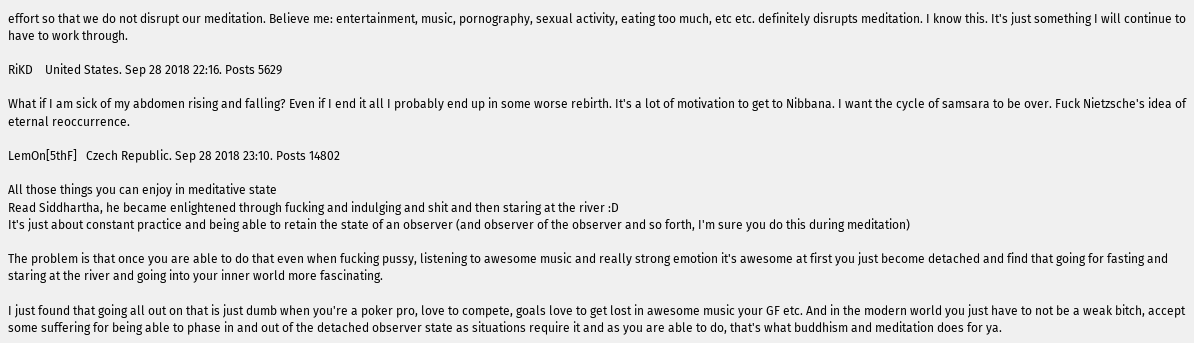effort so that we do not disrupt our meditation. Believe me: entertainment, music, pornography, sexual activity, eating too much, etc etc. definitely disrupts meditation. I know this. It's just something I will continue to have to work through.

RiKD    United States. Sep 28 2018 22:16. Posts 5629

What if I am sick of my abdomen rising and falling? Even if I end it all I probably end up in some worse rebirth. It's a lot of motivation to get to Nibbana. I want the cycle of samsara to be over. Fuck Nietzsche's idea of eternal reoccurrence.

LemOn[5thF]   Czech Republic. Sep 28 2018 23:10. Posts 14802

All those things you can enjoy in meditative state
Read Siddhartha, he became enlightened through fucking and indulging and shit and then staring at the river :D
It's just about constant practice and being able to retain the state of an observer (and observer of the observer and so forth, I'm sure you do this during meditation)

The problem is that once you are able to do that even when fucking pussy, listening to awesome music and really strong emotion it's awesome at first you just become detached and find that going for fasting and staring at the river and going into your inner world more fascinating.

I just found that going all out on that is just dumb when you're a poker pro, love to compete, goals love to get lost in awesome music your GF etc. And in the modern world you just have to not be a weak bitch, accept some suffering for being able to phase in and out of the detached observer state as situations require it and as you are able to do, that's what buddhism and meditation does for ya.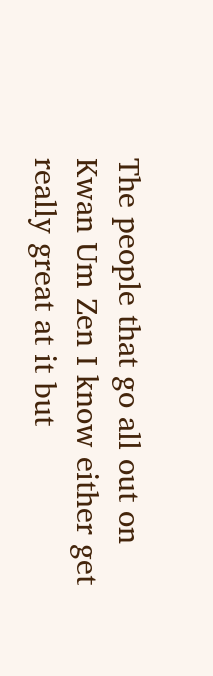The people that go all out on Kwan Um Zen I know either get really great at it but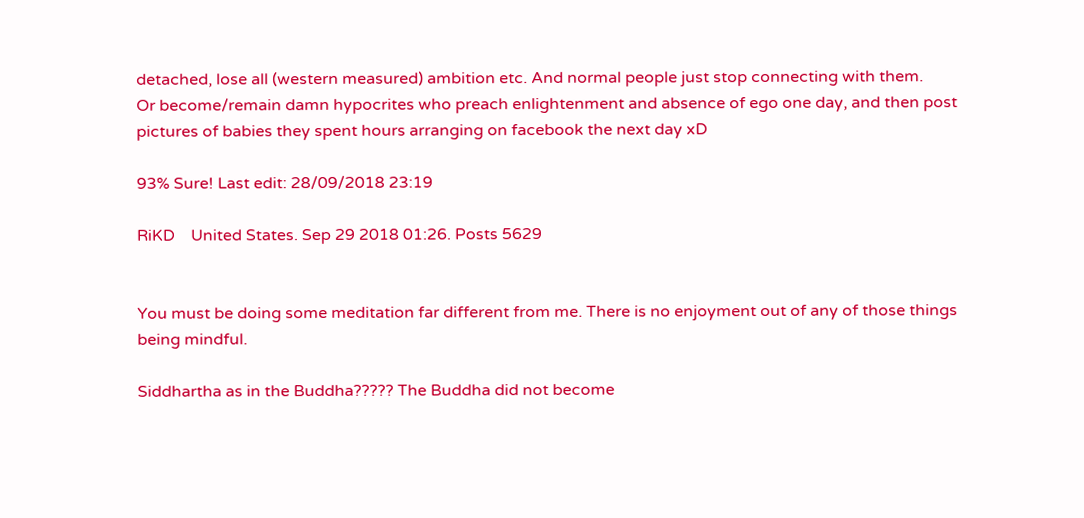detached, lose all (western measured) ambition etc. And normal people just stop connecting with them.
Or become/remain damn hypocrites who preach enlightenment and absence of ego one day, and then post pictures of babies they spent hours arranging on facebook the next day xD

93% Sure! Last edit: 28/09/2018 23:19

RiKD    United States. Sep 29 2018 01:26. Posts 5629


You must be doing some meditation far different from me. There is no enjoyment out of any of those things being mindful.

Siddhartha as in the Buddha????? The Buddha did not become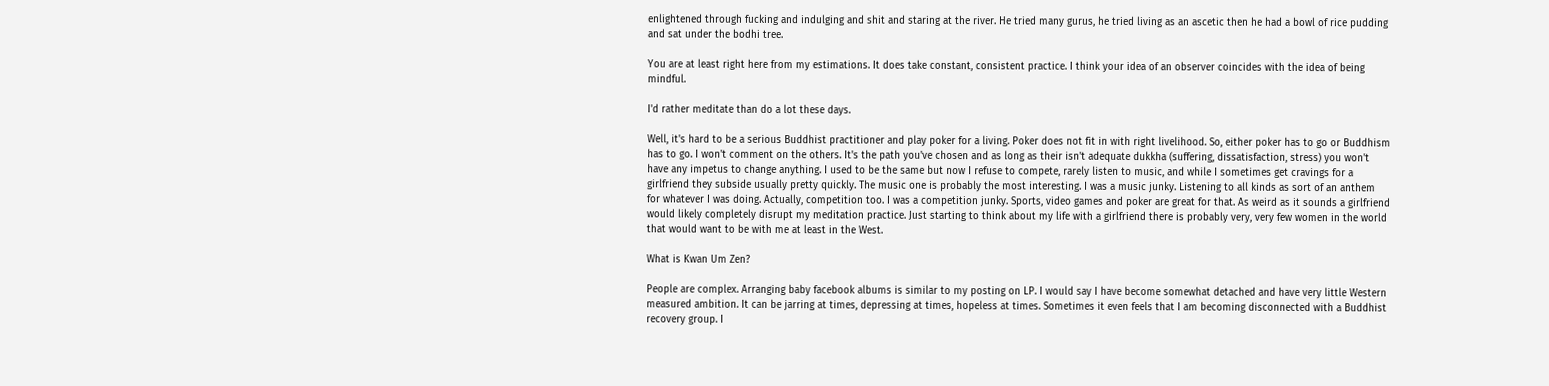enlightened through fucking and indulging and shit and staring at the river. He tried many gurus, he tried living as an ascetic then he had a bowl of rice pudding and sat under the bodhi tree.

You are at least right here from my estimations. It does take constant, consistent practice. I think your idea of an observer coincides with the idea of being mindful.

I'd rather meditate than do a lot these days.

Well, it's hard to be a serious Buddhist practitioner and play poker for a living. Poker does not fit in with right livelihood. So, either poker has to go or Buddhism has to go. I won't comment on the others. It's the path you've chosen and as long as their isn't adequate dukkha (suffering, dissatisfaction, stress) you won't have any impetus to change anything. I used to be the same but now I refuse to compete, rarely listen to music, and while I sometimes get cravings for a girlfriend they subside usually pretty quickly. The music one is probably the most interesting. I was a music junky. Listening to all kinds as sort of an anthem for whatever I was doing. Actually, competition too. I was a competition junky. Sports, video games and poker are great for that. As weird as it sounds a girlfriend would likely completely disrupt my meditation practice. Just starting to think about my life with a girlfriend there is probably very, very few women in the world that would want to be with me at least in the West.

What is Kwan Um Zen?

People are complex. Arranging baby facebook albums is similar to my posting on LP. I would say I have become somewhat detached and have very little Western measured ambition. It can be jarring at times, depressing at times, hopeless at times. Sometimes it even feels that I am becoming disconnected with a Buddhist recovery group. I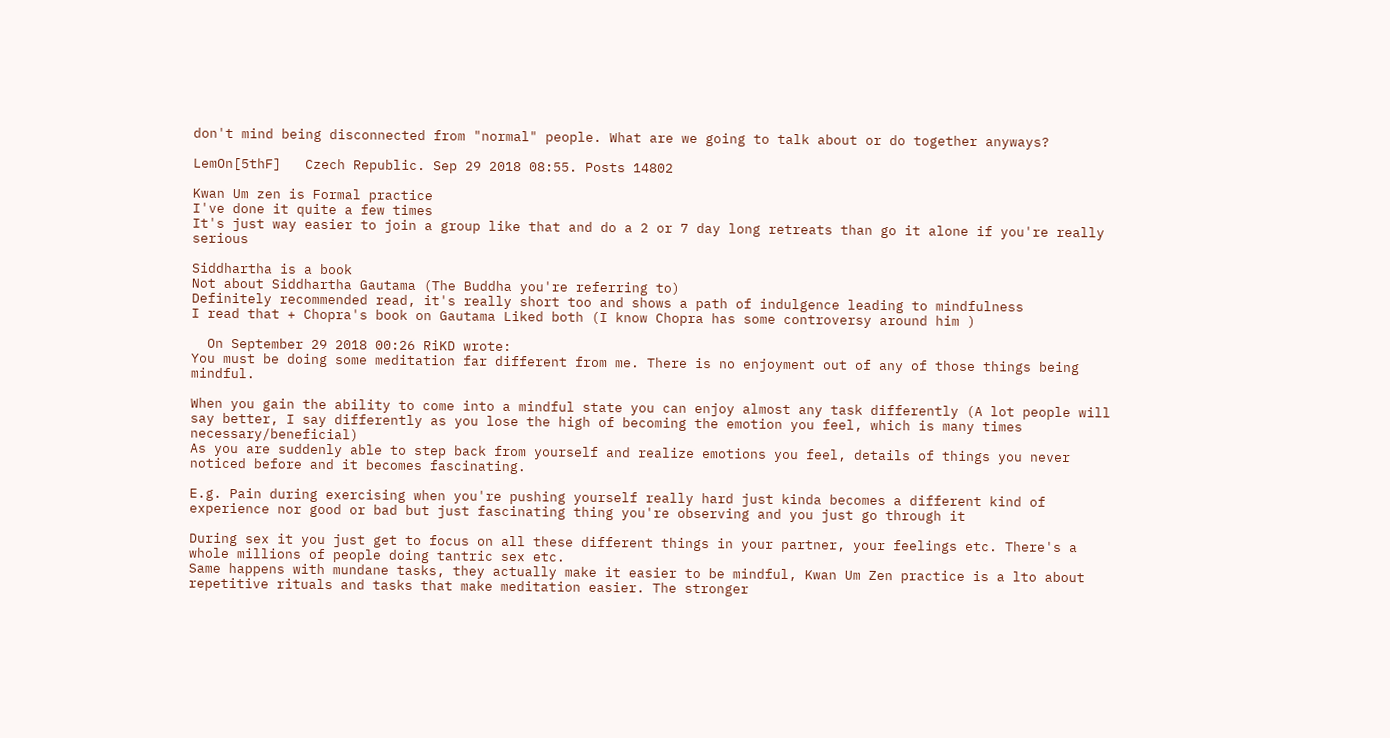don't mind being disconnected from "normal" people. What are we going to talk about or do together anyways?

LemOn[5thF]   Czech Republic. Sep 29 2018 08:55. Posts 14802

Kwan Um zen is Formal practice
I've done it quite a few times
It's just way easier to join a group like that and do a 2 or 7 day long retreats than go it alone if you're really serious

Siddhartha is a book
Not about Siddhartha Gautama (The Buddha you're referring to)
Definitely recommended read, it's really short too and shows a path of indulgence leading to mindfulness
I read that + Chopra's book on Gautama Liked both (I know Chopra has some controversy around him )

  On September 29 2018 00:26 RiKD wrote:
You must be doing some meditation far different from me. There is no enjoyment out of any of those things being mindful.

When you gain the ability to come into a mindful state you can enjoy almost any task differently (A lot people will say better, I say differently as you lose the high of becoming the emotion you feel, which is many times necessary/beneficial)
As you are suddenly able to step back from yourself and realize emotions you feel, details of things you never noticed before and it becomes fascinating.

E.g. Pain during exercising when you're pushing yourself really hard just kinda becomes a different kind of experience nor good or bad but just fascinating thing you're observing and you just go through it

During sex it you just get to focus on all these different things in your partner, your feelings etc. There's a whole millions of people doing tantric sex etc.
Same happens with mundane tasks, they actually make it easier to be mindful, Kwan Um Zen practice is a lto about repetitive rituals and tasks that make meditation easier. The stronger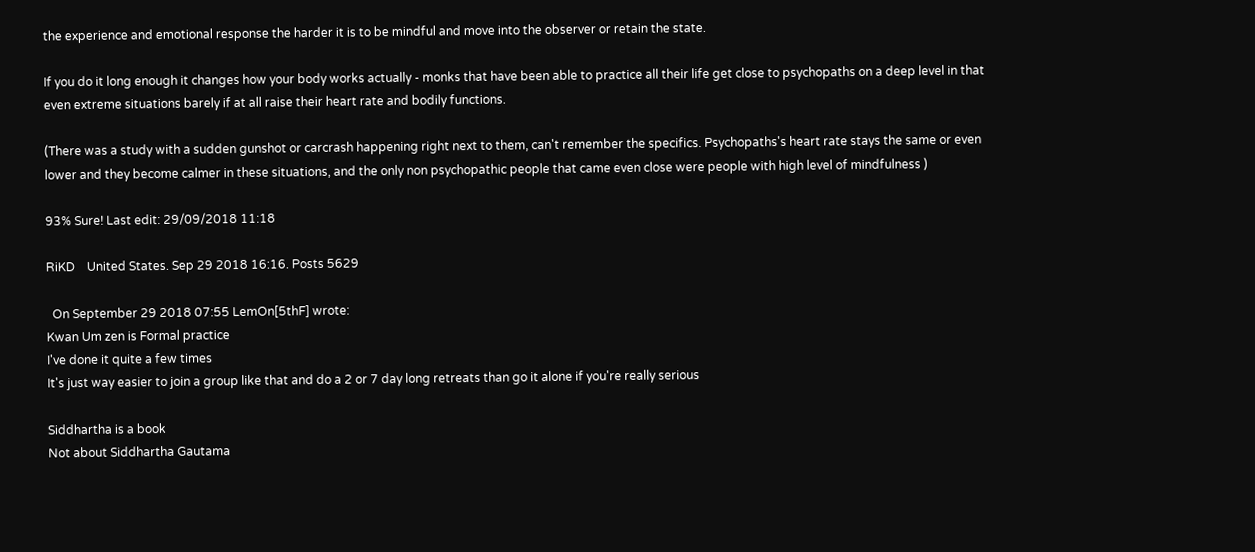the experience and emotional response the harder it is to be mindful and move into the observer or retain the state.

If you do it long enough it changes how your body works actually - monks that have been able to practice all their life get close to psychopaths on a deep level in that even extreme situations barely if at all raise their heart rate and bodily functions.

(There was a study with a sudden gunshot or carcrash happening right next to them, can't remember the specifics. Psychopaths's heart rate stays the same or even lower and they become calmer in these situations, and the only non psychopathic people that came even close were people with high level of mindfulness )

93% Sure! Last edit: 29/09/2018 11:18

RiKD    United States. Sep 29 2018 16:16. Posts 5629

  On September 29 2018 07:55 LemOn[5thF] wrote:
Kwan Um zen is Formal practice
I've done it quite a few times
It's just way easier to join a group like that and do a 2 or 7 day long retreats than go it alone if you're really serious

Siddhartha is a book
Not about Siddhartha Gautama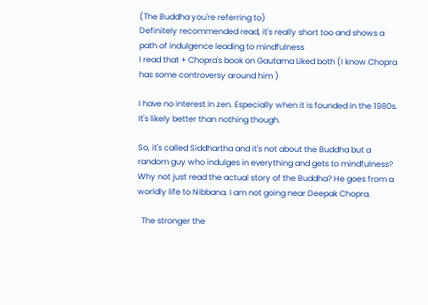(The Buddha you're referring to)
Definitely recommended read, it's really short too and shows a path of indulgence leading to mindfulness
I read that + Chopra's book on Gautama Liked both (I know Chopra has some controversy around him )

I have no interest in zen. Especially when it is founded in the 1980s. It's likely better than nothing though.

So, it's called Siddhartha and it's not about the Buddha but a random guy who indulges in everything and gets to mindfulness? Why not just read the actual story of the Buddha? He goes from a worldly life to Nibbana. I am not going near Deepak Chopra.

  The stronger the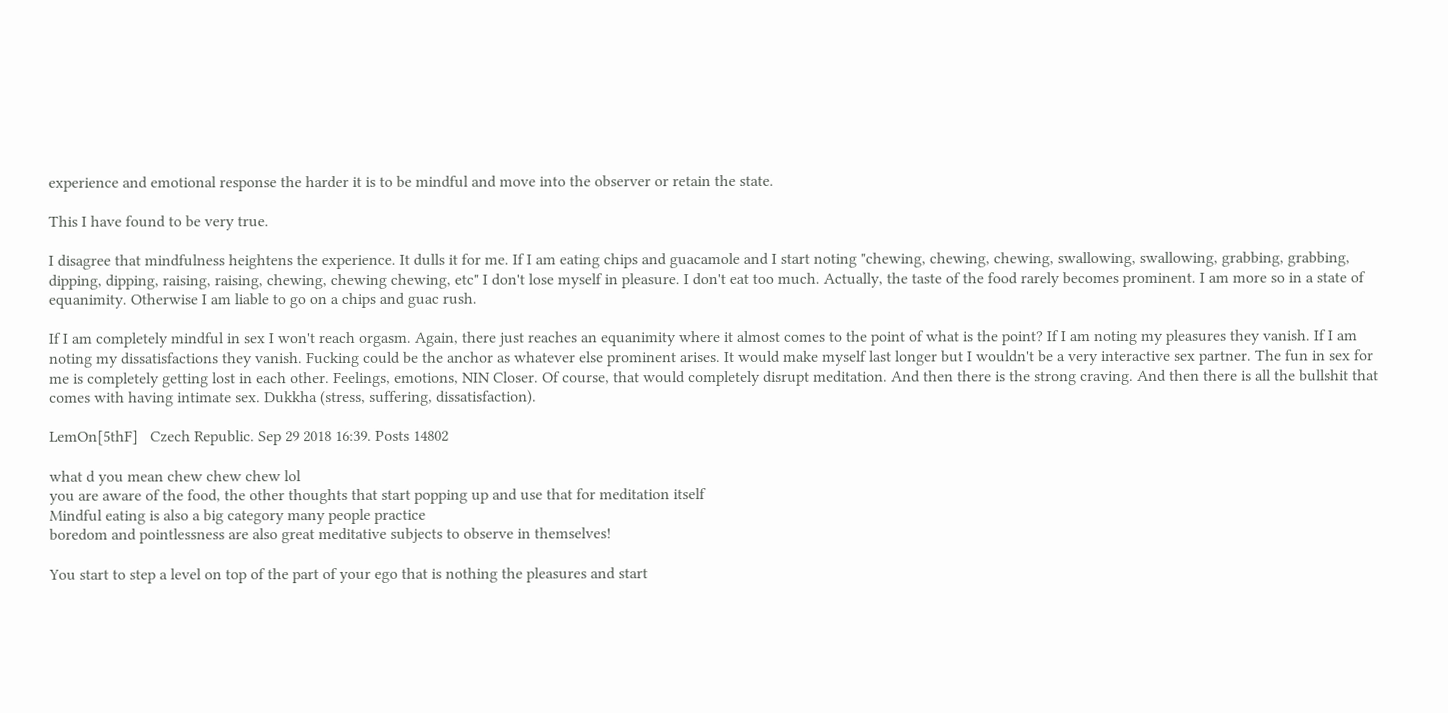experience and emotional response the harder it is to be mindful and move into the observer or retain the state.

This I have found to be very true.

I disagree that mindfulness heightens the experience. It dulls it for me. If I am eating chips and guacamole and I start noting "chewing, chewing, chewing, swallowing, swallowing, grabbing, grabbing, dipping, dipping, raising, raising, chewing, chewing chewing, etc" I don't lose myself in pleasure. I don't eat too much. Actually, the taste of the food rarely becomes prominent. I am more so in a state of equanimity. Otherwise I am liable to go on a chips and guac rush.

If I am completely mindful in sex I won't reach orgasm. Again, there just reaches an equanimity where it almost comes to the point of what is the point? If I am noting my pleasures they vanish. If I am noting my dissatisfactions they vanish. Fucking could be the anchor as whatever else prominent arises. It would make myself last longer but I wouldn't be a very interactive sex partner. The fun in sex for me is completely getting lost in each other. Feelings, emotions, NIN Closer. Of course, that would completely disrupt meditation. And then there is the strong craving. And then there is all the bullshit that comes with having intimate sex. Dukkha (stress, suffering, dissatisfaction).

LemOn[5thF]   Czech Republic. Sep 29 2018 16:39. Posts 14802

what d you mean chew chew chew lol
you are aware of the food, the other thoughts that start popping up and use that for meditation itself
Mindful eating is also a big category many people practice
boredom and pointlessness are also great meditative subjects to observe in themselves!

You start to step a level on top of the part of your ego that is nothing the pleasures and start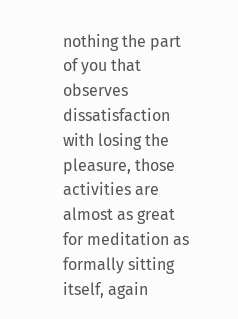nothing the part of you that observes dissatisfaction with losing the pleasure, those activities are almost as great for meditation as formally sitting itself, again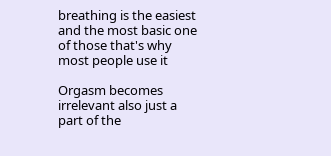breathing is the easiest and the most basic one of those that's why most people use it

Orgasm becomes irrelevant also just a part of the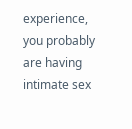experience, you probably are having intimate sex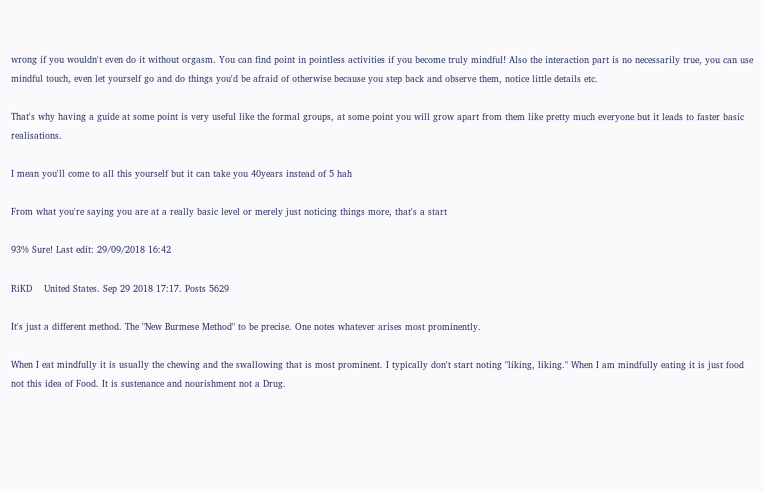wrong if you wouldn't even do it without orgasm. You can find point in pointless activities if you become truly mindful! Also the interaction part is no necessarily true, you can use mindful touch, even let yourself go and do things you'd be afraid of otherwise because you step back and observe them, notice little details etc.

That's why having a guide at some point is very useful like the formal groups, at some point you will grow apart from them like pretty much everyone but it leads to faster basic realisations.

I mean you'll come to all this yourself but it can take you 40years instead of 5 hah

From what you're saying you are at a really basic level or merely just noticing things more, that's a start

93% Sure! Last edit: 29/09/2018 16:42

RiKD    United States. Sep 29 2018 17:17. Posts 5629

It's just a different method. The "New Burmese Method" to be precise. One notes whatever arises most prominently.

When I eat mindfully it is usually the chewing and the swallowing that is most prominent. I typically don't start noting "liking, liking." When I am mindfully eating it is just food not this idea of Food. It is sustenance and nourishment not a Drug.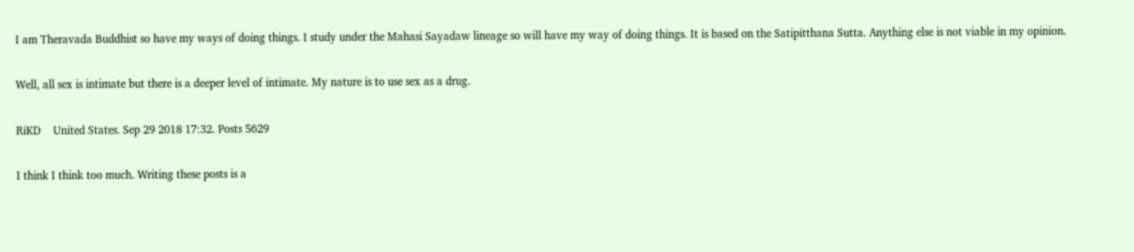I am Theravada Buddhist so have my ways of doing things. I study under the Mahasi Sayadaw lineage so will have my way of doing things. It is based on the Satipitthana Sutta. Anything else is not viable in my opinion.

Well, all sex is intimate but there is a deeper level of intimate. My nature is to use sex as a drug.

RiKD    United States. Sep 29 2018 17:32. Posts 5629

I think I think too much. Writing these posts is a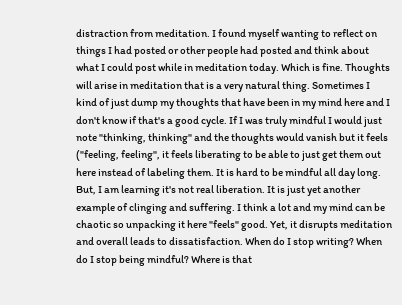distraction from meditation. I found myself wanting to reflect on things I had posted or other people had posted and think about what I could post while in meditation today. Which is fine. Thoughts will arise in meditation that is a very natural thing. Sometimes I kind of just dump my thoughts that have been in my mind here and I don't know if that's a good cycle. If I was truly mindful I would just note "thinking, thinking" and the thoughts would vanish but it feels ("feeling, feeling", it feels liberating to be able to just get them out here instead of labeling them. It is hard to be mindful all day long. But, I am learning it's not real liberation. It is just yet another example of clinging and suffering. I think a lot and my mind can be chaotic so unpacking it here "feels" good. Yet, it disrupts meditation and overall leads to dissatisfaction. When do I stop writing? When do I stop being mindful? Where is that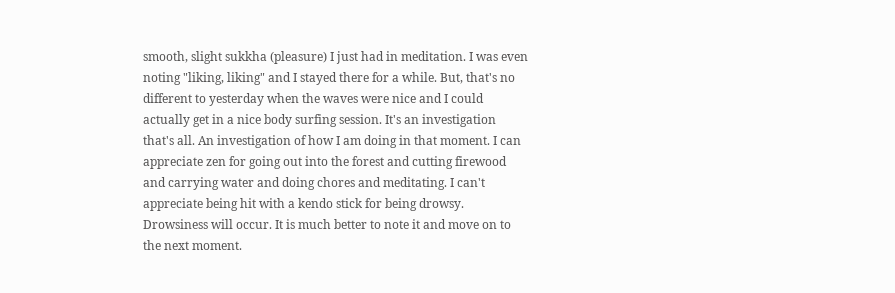smooth, slight sukkha (pleasure) I just had in meditation. I was even noting "liking, liking" and I stayed there for a while. But, that's no different to yesterday when the waves were nice and I could actually get in a nice body surfing session. It's an investigation that's all. An investigation of how I am doing in that moment. I can appreciate zen for going out into the forest and cutting firewood and carrying water and doing chores and meditating. I can't appreciate being hit with a kendo stick for being drowsy. Drowsiness will occur. It is much better to note it and move on to the next moment.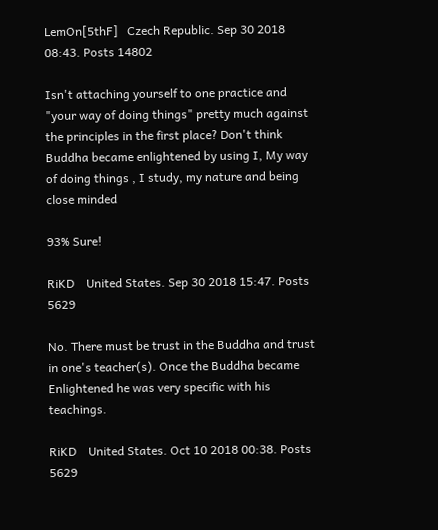LemOn[5thF]   Czech Republic. Sep 30 2018 08:43. Posts 14802

Isn't attaching yourself to one practice and "your way of doing things" pretty much against the principles in the first place? Don't think Buddha became enlightened by using I, My way of doing things , I study, my nature and being close minded

93% Sure!

RiKD    United States. Sep 30 2018 15:47. Posts 5629

No. There must be trust in the Buddha and trust in one's teacher(s). Once the Buddha became Enlightened he was very specific with his teachings.

RiKD    United States. Oct 10 2018 00:38. Posts 5629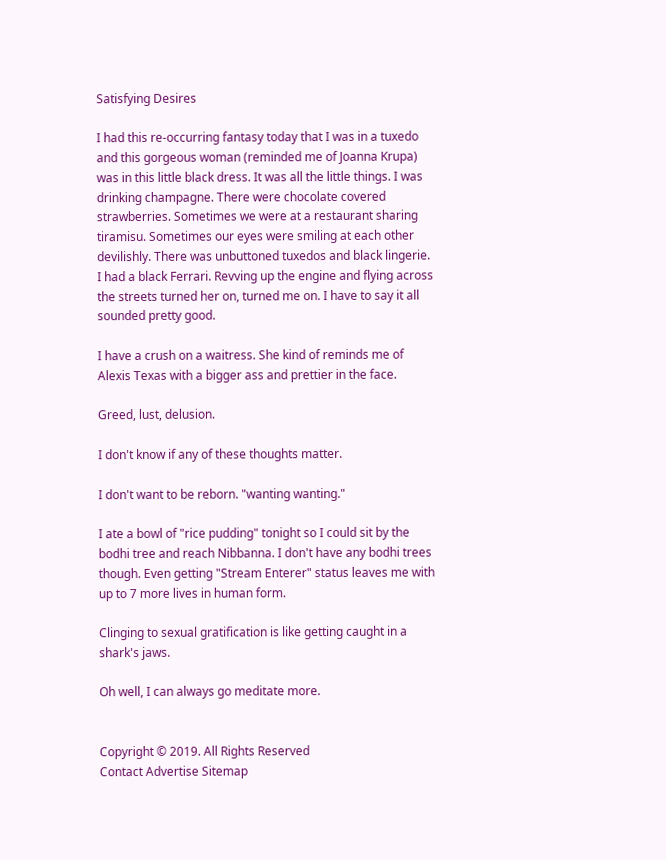Satisfying Desires

I had this re-occurring fantasy today that I was in a tuxedo and this gorgeous woman (reminded me of Joanna Krupa) was in this little black dress. It was all the little things. I was drinking champagne. There were chocolate covered strawberries. Sometimes we were at a restaurant sharing tiramisu. Sometimes our eyes were smiling at each other devilishly. There was unbuttoned tuxedos and black lingerie. I had a black Ferrari. Revving up the engine and flying across the streets turned her on, turned me on. I have to say it all sounded pretty good.

I have a crush on a waitress. She kind of reminds me of Alexis Texas with a bigger ass and prettier in the face.

Greed, lust, delusion.

I don't know if any of these thoughts matter.

I don't want to be reborn. "wanting wanting."

I ate a bowl of "rice pudding" tonight so I could sit by the bodhi tree and reach Nibbanna. I don't have any bodhi trees though. Even getting "Stream Enterer" status leaves me with up to 7 more lives in human form.

Clinging to sexual gratification is like getting caught in a shark's jaws.

Oh well, I can always go meditate more.


Copyright © 2019. All Rights Reserved
Contact Advertise Sitemap